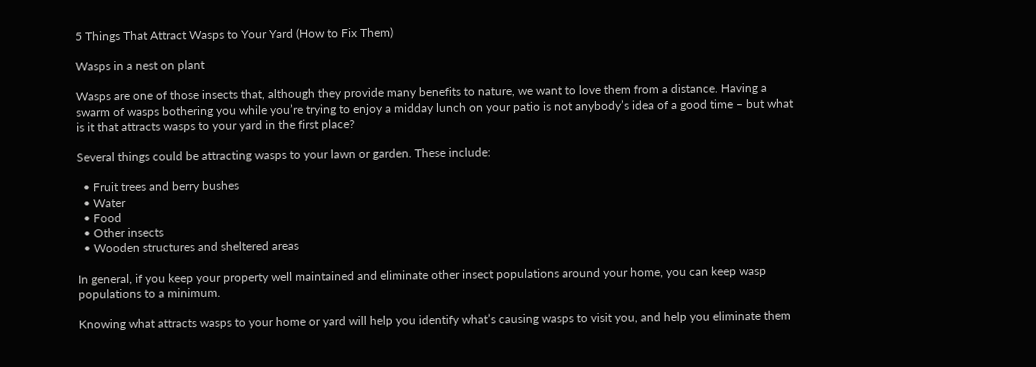5 Things That Attract Wasps to Your Yard (How to Fix Them)

Wasps in a nest on plant

Wasps are one of those insects that, although they provide many benefits to nature, we want to love them from a distance. Having a swarm of wasps bothering you while you’re trying to enjoy a midday lunch on your patio is not anybody’s idea of a good time – but what is it that attracts wasps to your yard in the first place?

Several things could be attracting wasps to your lawn or garden. These include:

  • Fruit trees and berry bushes
  • Water
  • Food
  • Other insects
  • Wooden structures and sheltered areas

In general, if you keep your property well maintained and eliminate other insect populations around your home, you can keep wasp populations to a minimum.

Knowing what attracts wasps to your home or yard will help you identify what’s causing wasps to visit you, and help you eliminate them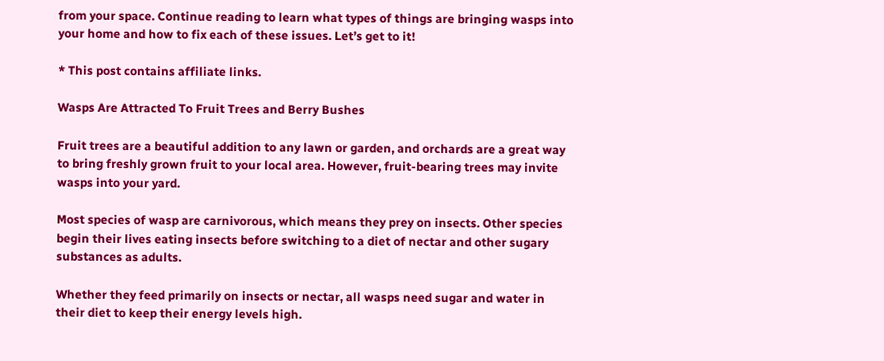from your space. Continue reading to learn what types of things are bringing wasps into your home and how to fix each of these issues. Let’s get to it!

* This post contains affiliate links.

Wasps Are Attracted To Fruit Trees and Berry Bushes

Fruit trees are a beautiful addition to any lawn or garden, and orchards are a great way to bring freshly grown fruit to your local area. However, fruit-bearing trees may invite wasps into your yard.

Most species of wasp are carnivorous, which means they prey on insects. Other species begin their lives eating insects before switching to a diet of nectar and other sugary substances as adults.

Whether they feed primarily on insects or nectar, all wasps need sugar and water in their diet to keep their energy levels high.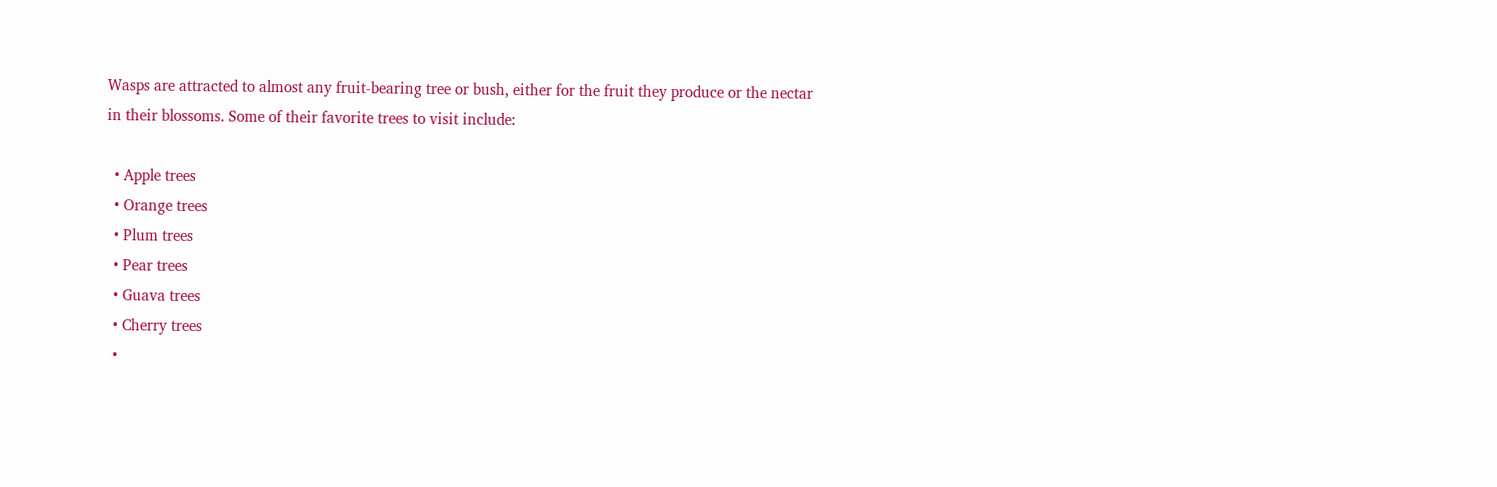Wasps are attracted to almost any fruit-bearing tree or bush, either for the fruit they produce or the nectar in their blossoms. Some of their favorite trees to visit include:

  • Apple trees
  • Orange trees
  • Plum trees
  • Pear trees
  • Guava trees
  • Cherry trees
  •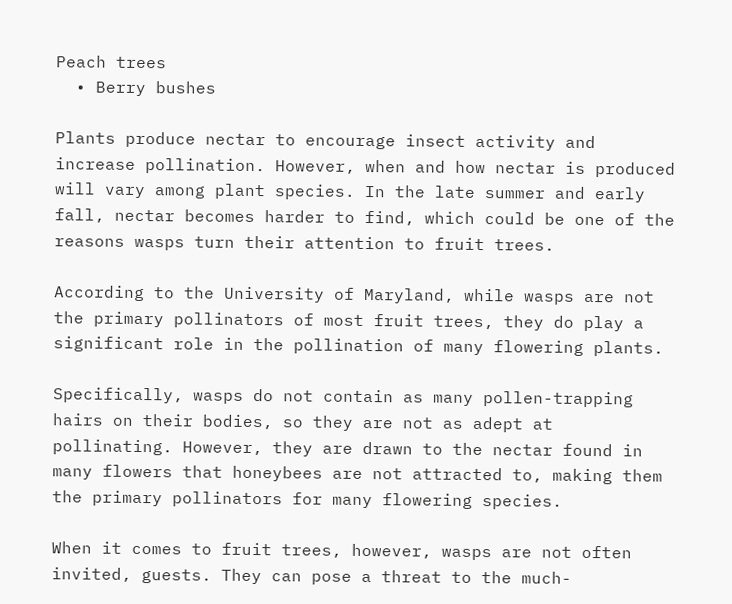Peach trees
  • Berry bushes

Plants produce nectar to encourage insect activity and increase pollination. However, when and how nectar is produced will vary among plant species. In the late summer and early fall, nectar becomes harder to find, which could be one of the reasons wasps turn their attention to fruit trees.

According to the University of Maryland, while wasps are not the primary pollinators of most fruit trees, they do play a significant role in the pollination of many flowering plants.

Specifically, wasps do not contain as many pollen-trapping hairs on their bodies, so they are not as adept at pollinating. However, they are drawn to the nectar found in many flowers that honeybees are not attracted to, making them the primary pollinators for many flowering species.

When it comes to fruit trees, however, wasps are not often invited, guests. They can pose a threat to the much-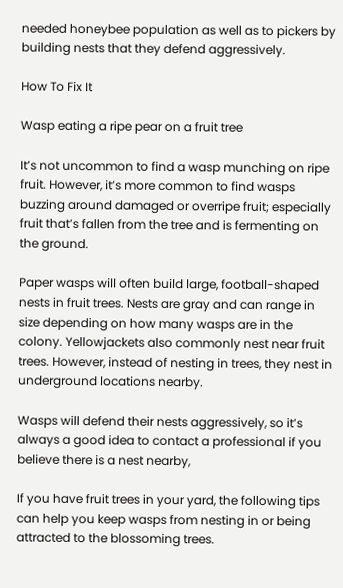needed honeybee population as well as to pickers by building nests that they defend aggressively.

How To Fix It

Wasp eating a ripe pear on a fruit tree

It’s not uncommon to find a wasp munching on ripe fruit. However, it’s more common to find wasps buzzing around damaged or overripe fruit; especially fruit that’s fallen from the tree and is fermenting on the ground.

Paper wasps will often build large, football-shaped nests in fruit trees. Nests are gray and can range in size depending on how many wasps are in the colony. Yellowjackets also commonly nest near fruit trees. However, instead of nesting in trees, they nest in underground locations nearby.

Wasps will defend their nests aggressively, so it’s always a good idea to contact a professional if you believe there is a nest nearby,

If you have fruit trees in your yard, the following tips can help you keep wasps from nesting in or being attracted to the blossoming trees.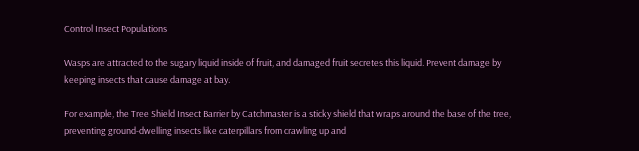Control Insect Populations

Wasps are attracted to the sugary liquid inside of fruit, and damaged fruit secretes this liquid. Prevent damage by keeping insects that cause damage at bay.

For example, the Tree Shield Insect Barrier by Catchmaster is a sticky shield that wraps around the base of the tree, preventing ground-dwelling insects like caterpillars from crawling up and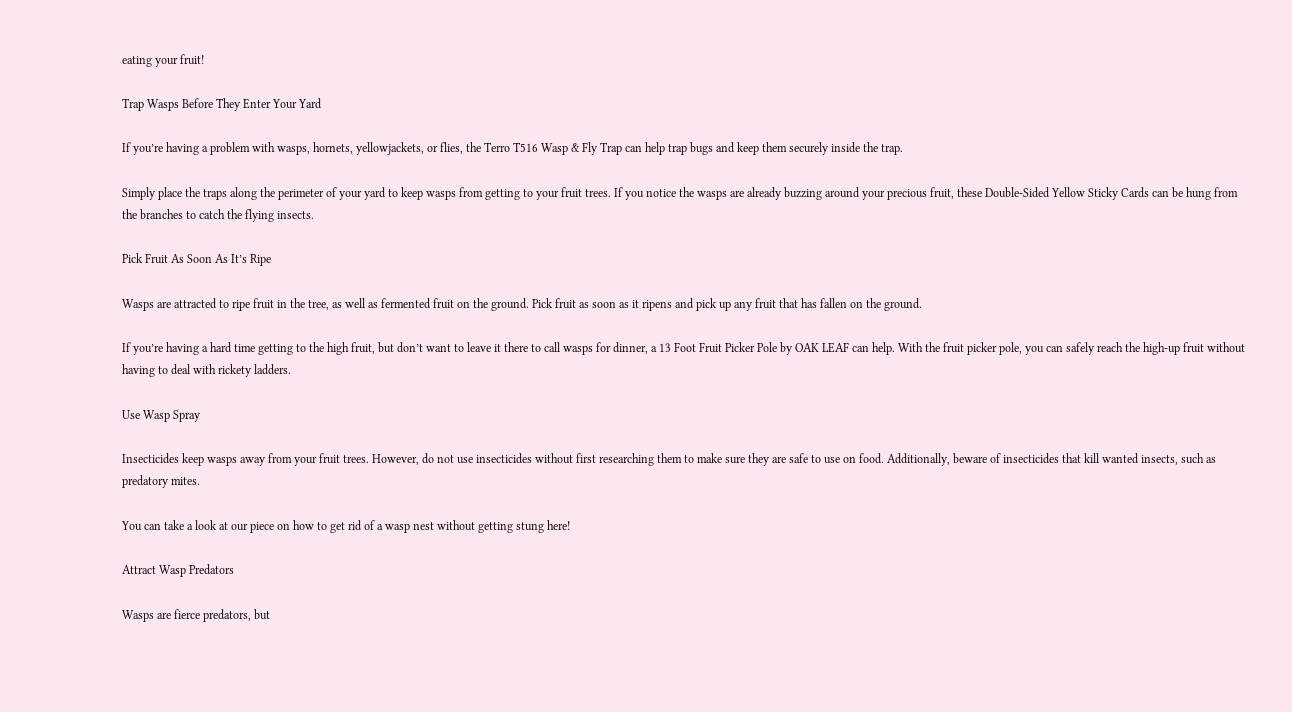eating your fruit!

Trap Wasps Before They Enter Your Yard

If you’re having a problem with wasps, hornets, yellowjackets, or flies, the Terro T516 Wasp & Fly Trap can help trap bugs and keep them securely inside the trap.

Simply place the traps along the perimeter of your yard to keep wasps from getting to your fruit trees. If you notice the wasps are already buzzing around your precious fruit, these Double-Sided Yellow Sticky Cards can be hung from the branches to catch the flying insects.

Pick Fruit As Soon As It’s Ripe

Wasps are attracted to ripe fruit in the tree, as well as fermented fruit on the ground. Pick fruit as soon as it ripens and pick up any fruit that has fallen on the ground.

If you’re having a hard time getting to the high fruit, but don’t want to leave it there to call wasps for dinner, a 13 Foot Fruit Picker Pole by OAK LEAF can help. With the fruit picker pole, you can safely reach the high-up fruit without having to deal with rickety ladders.

Use Wasp Spray

Insecticides keep wasps away from your fruit trees. However, do not use insecticides without first researching them to make sure they are safe to use on food. Additionally, beware of insecticides that kill wanted insects, such as predatory mites.

You can take a look at our piece on how to get rid of a wasp nest without getting stung here!

Attract Wasp Predators

Wasps are fierce predators, but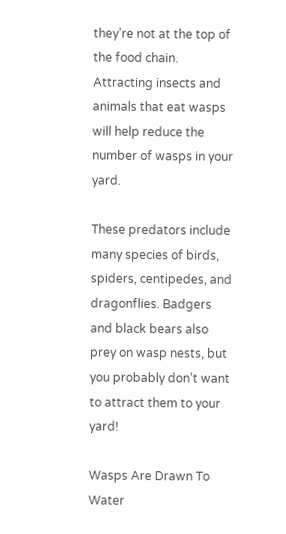they’re not at the top of the food chain. Attracting insects and animals that eat wasps will help reduce the number of wasps in your yard.

These predators include many species of birds, spiders, centipedes, and dragonflies. Badgers and black bears also prey on wasp nests, but you probably don’t want to attract them to your yard!

Wasps Are Drawn To Water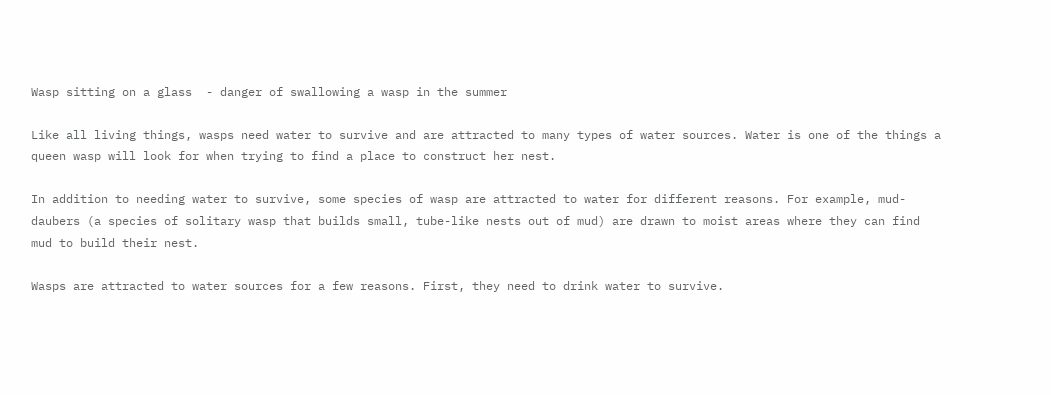Wasp sitting on a glass  - danger of swallowing a wasp in the summer

Like all living things, wasps need water to survive and are attracted to many types of water sources. Water is one of the things a queen wasp will look for when trying to find a place to construct her nest.

In addition to needing water to survive, some species of wasp are attracted to water for different reasons. For example, mud-daubers (a species of solitary wasp that builds small, tube-like nests out of mud) are drawn to moist areas where they can find mud to build their nest.

Wasps are attracted to water sources for a few reasons. First, they need to drink water to survive.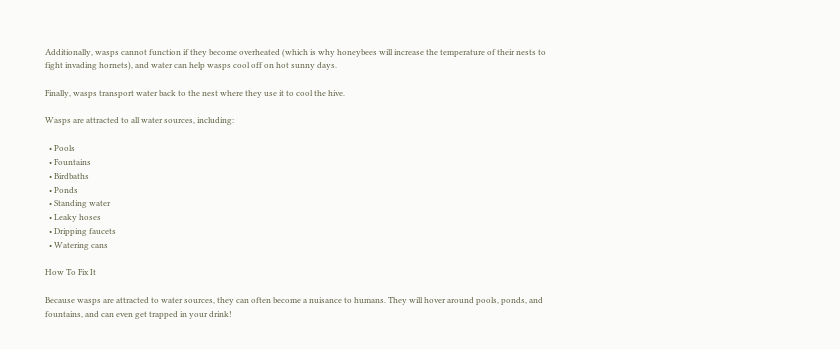Additionally, wasps cannot function if they become overheated (which is why honeybees will increase the temperature of their nests to fight invading hornets), and water can help wasps cool off on hot sunny days.

Finally, wasps transport water back to the nest where they use it to cool the hive.

Wasps are attracted to all water sources, including:

  • Pools
  • Fountains
  • Birdbaths
  • Ponds
  • Standing water
  • Leaky hoses
  • Dripping faucets
  • Watering cans

How To Fix It

Because wasps are attracted to water sources, they can often become a nuisance to humans. They will hover around pools, ponds, and fountains, and can even get trapped in your drink!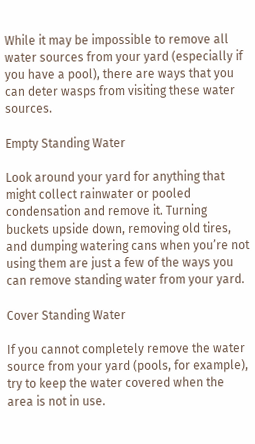While it may be impossible to remove all water sources from your yard (especially if you have a pool), there are ways that you can deter wasps from visiting these water sources.

Empty Standing Water

Look around your yard for anything that might collect rainwater or pooled condensation and remove it. Turning buckets upside down, removing old tires, and dumping watering cans when you’re not using them are just a few of the ways you can remove standing water from your yard.

Cover Standing Water

If you cannot completely remove the water source from your yard (pools, for example), try to keep the water covered when the area is not in use.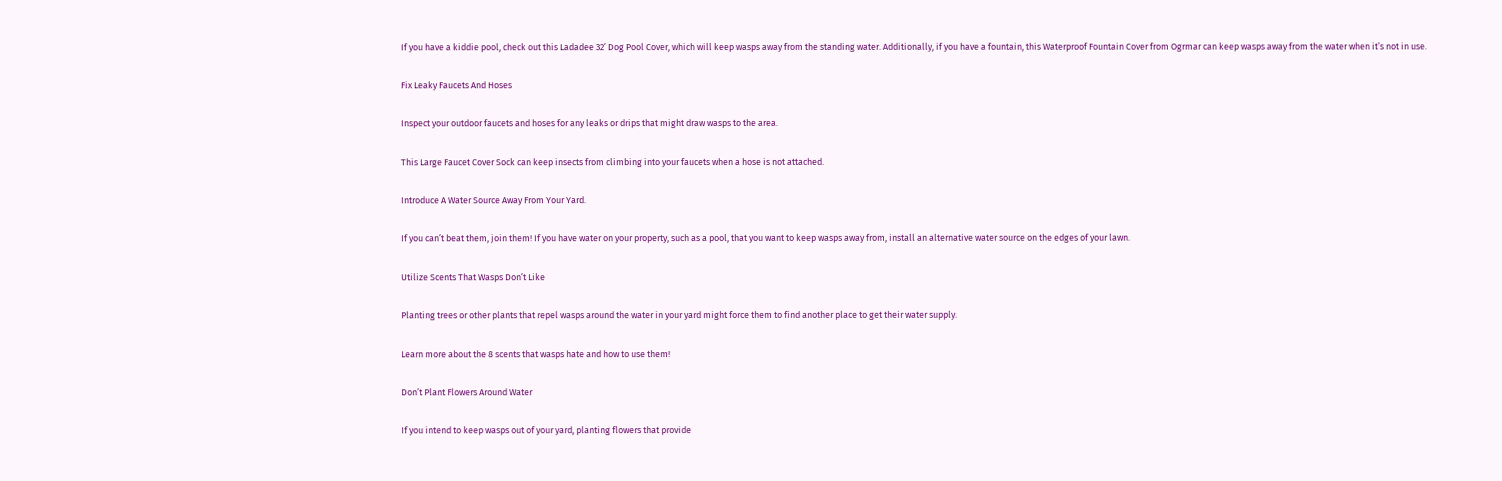If you have a kiddie pool, check out this Ladadee 32’ Dog Pool Cover, which will keep wasps away from the standing water. Additionally, if you have a fountain, this Waterproof Fountain Cover from Ogrmar can keep wasps away from the water when it’s not in use.

Fix Leaky Faucets And Hoses

Inspect your outdoor faucets and hoses for any leaks or drips that might draw wasps to the area.

This Large Faucet Cover Sock can keep insects from climbing into your faucets when a hose is not attached.

Introduce A Water Source Away From Your Yard.

If you can’t beat them, join them! If you have water on your property, such as a pool, that you want to keep wasps away from, install an alternative water source on the edges of your lawn.

Utilize Scents That Wasps Don’t Like

Planting trees or other plants that repel wasps around the water in your yard might force them to find another place to get their water supply.

Learn more about the 8 scents that wasps hate and how to use them!

Don’t Plant Flowers Around Water

If you intend to keep wasps out of your yard, planting flowers that provide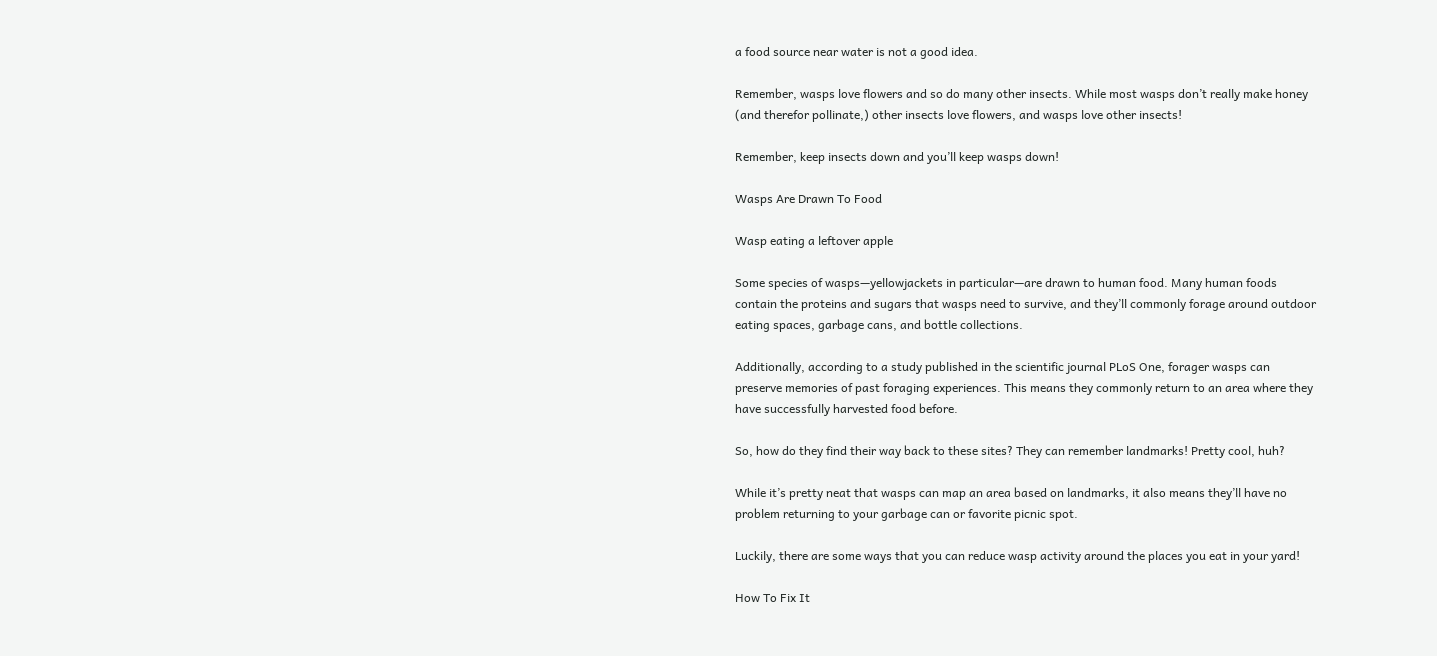a food source near water is not a good idea.

Remember, wasps love flowers and so do many other insects. While most wasps don’t really make honey (and therefor pollinate,) other insects love flowers, and wasps love other insects!

Remember, keep insects down and you’ll keep wasps down!

Wasps Are Drawn To Food

Wasp eating a leftover apple

Some species of wasps—yellowjackets in particular—are drawn to human food. Many human foods contain the proteins and sugars that wasps need to survive, and they’ll commonly forage around outdoor eating spaces, garbage cans, and bottle collections.

Additionally, according to a study published in the scientific journal PLoS One, forager wasps can preserve memories of past foraging experiences. This means they commonly return to an area where they have successfully harvested food before.

So, how do they find their way back to these sites? They can remember landmarks! Pretty cool, huh?

While it’s pretty neat that wasps can map an area based on landmarks, it also means they’ll have no problem returning to your garbage can or favorite picnic spot.

Luckily, there are some ways that you can reduce wasp activity around the places you eat in your yard!

How To Fix It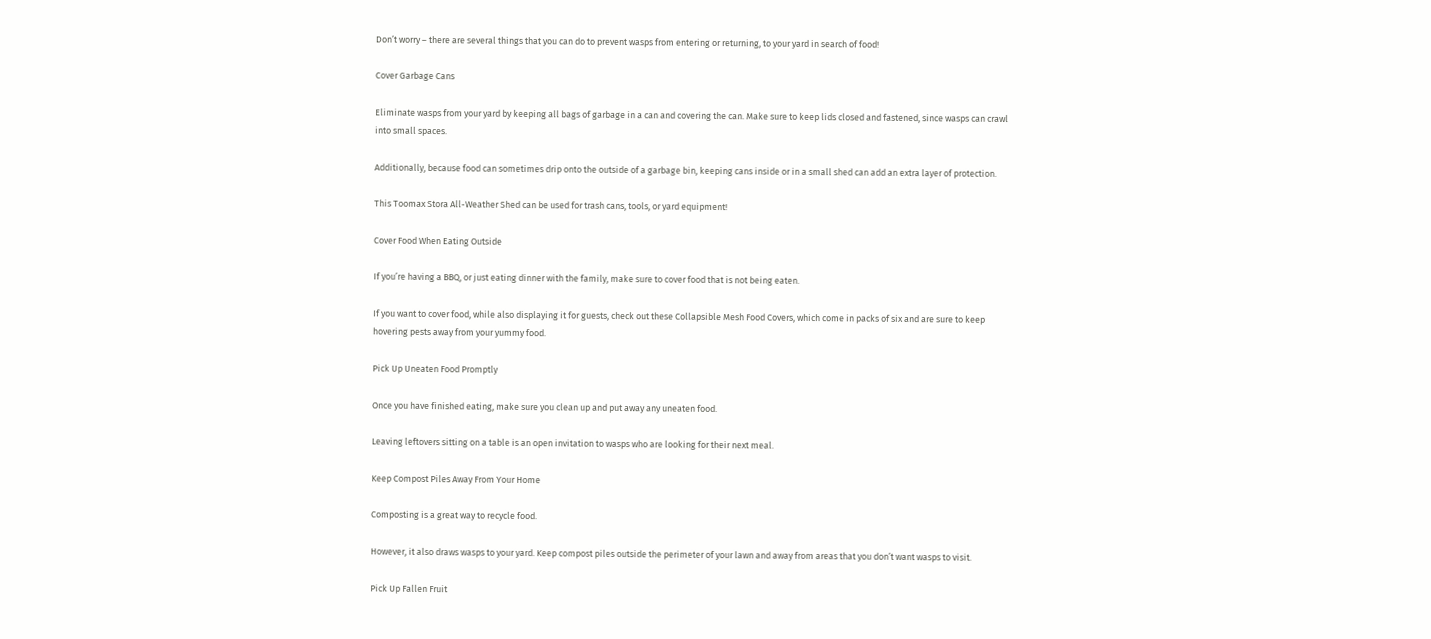Don’t worry – there are several things that you can do to prevent wasps from entering or returning, to your yard in search of food!

Cover Garbage Cans

Eliminate wasps from your yard by keeping all bags of garbage in a can and covering the can. Make sure to keep lids closed and fastened, since wasps can crawl into small spaces.

Additionally, because food can sometimes drip onto the outside of a garbage bin, keeping cans inside or in a small shed can add an extra layer of protection.

This Toomax Stora All-Weather Shed can be used for trash cans, tools, or yard equipment!

Cover Food When Eating Outside

If you’re having a BBQ, or just eating dinner with the family, make sure to cover food that is not being eaten.

If you want to cover food, while also displaying it for guests, check out these Collapsible Mesh Food Covers, which come in packs of six and are sure to keep hovering pests away from your yummy food.

Pick Up Uneaten Food Promptly

Once you have finished eating, make sure you clean up and put away any uneaten food.

Leaving leftovers sitting on a table is an open invitation to wasps who are looking for their next meal.

Keep Compost Piles Away From Your Home

Composting is a great way to recycle food.

However, it also draws wasps to your yard. Keep compost piles outside the perimeter of your lawn and away from areas that you don’t want wasps to visit.

Pick Up Fallen Fruit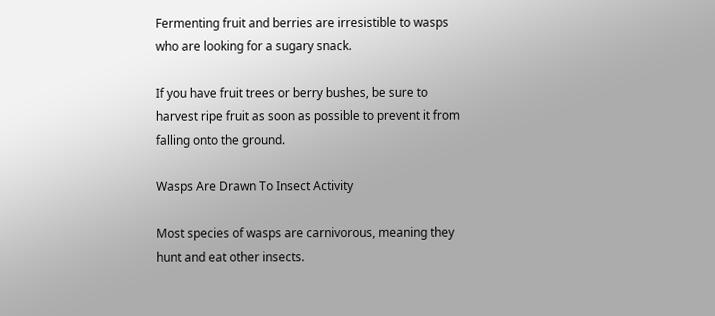Fermenting fruit and berries are irresistible to wasps who are looking for a sugary snack.

If you have fruit trees or berry bushes, be sure to harvest ripe fruit as soon as possible to prevent it from falling onto the ground.

Wasps Are Drawn To Insect Activity

Most species of wasps are carnivorous, meaning they hunt and eat other insects.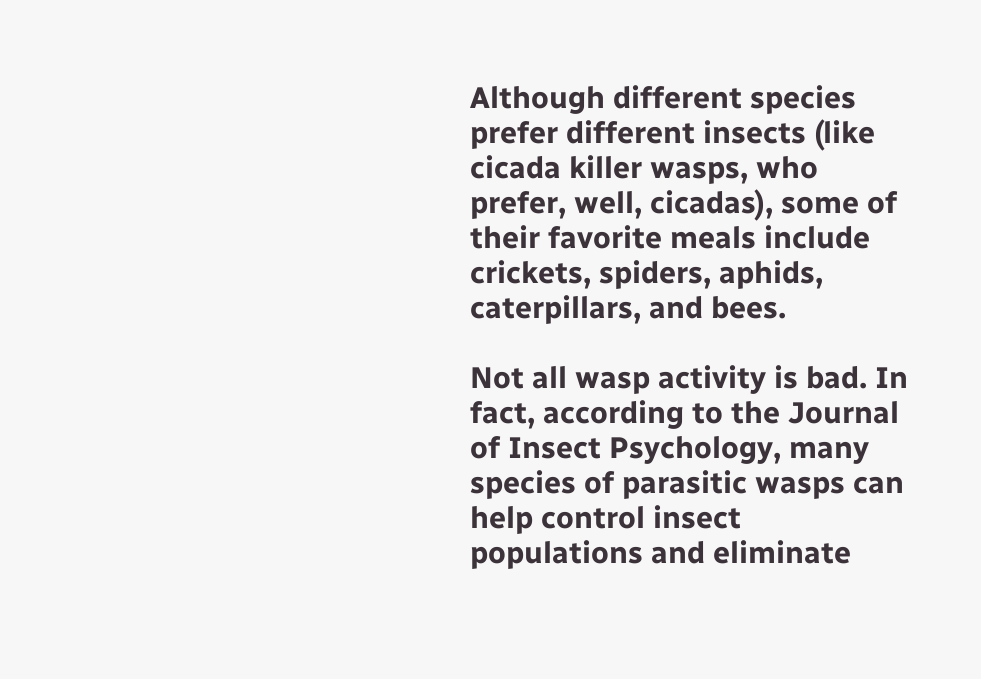Although different species prefer different insects (like cicada killer wasps, who prefer, well, cicadas), some of their favorite meals include crickets, spiders, aphids, caterpillars, and bees.

Not all wasp activity is bad. In fact, according to the Journal of Insect Psychology, many species of parasitic wasps can help control insect populations and eliminate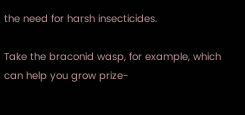the need for harsh insecticides.

Take the braconid wasp, for example, which can help you grow prize-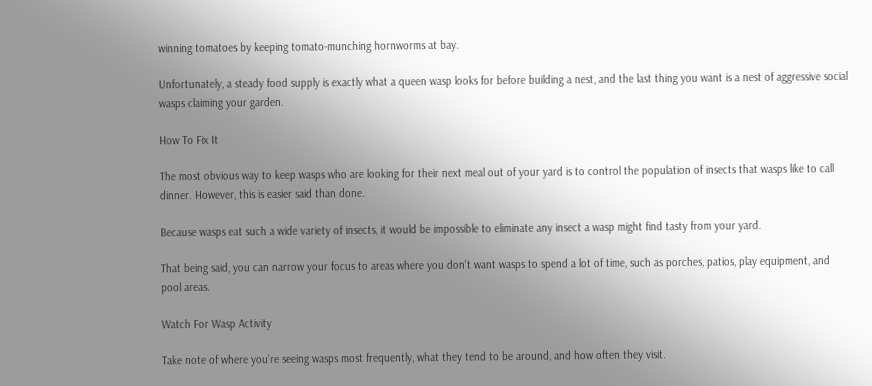winning tomatoes by keeping tomato-munching hornworms at bay.

Unfortunately, a steady food supply is exactly what a queen wasp looks for before building a nest, and the last thing you want is a nest of aggressive social wasps claiming your garden.

How To Fix It

The most obvious way to keep wasps who are looking for their next meal out of your yard is to control the population of insects that wasps like to call dinner. However, this is easier said than done.

Because wasps eat such a wide variety of insects, it would be impossible to eliminate any insect a wasp might find tasty from your yard.

That being said, you can narrow your focus to areas where you don’t want wasps to spend a lot of time, such as porches, patios, play equipment, and pool areas.

Watch For Wasp Activity

Take note of where you’re seeing wasps most frequently, what they tend to be around, and how often they visit.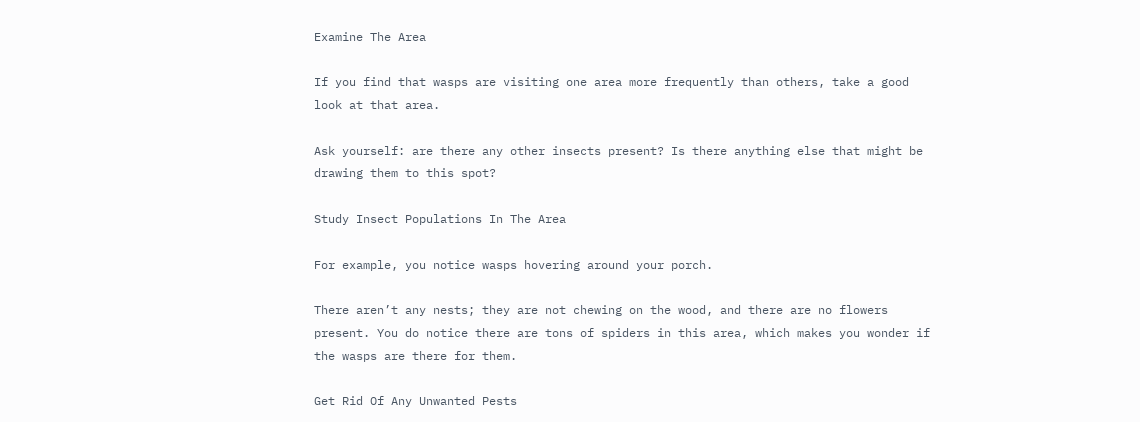Examine The Area

If you find that wasps are visiting one area more frequently than others, take a good look at that area.

Ask yourself: are there any other insects present? Is there anything else that might be drawing them to this spot?

Study Insect Populations In The Area

For example, you notice wasps hovering around your porch.

There aren’t any nests; they are not chewing on the wood, and there are no flowers present. You do notice there are tons of spiders in this area, which makes you wonder if the wasps are there for them.

Get Rid Of Any Unwanted Pests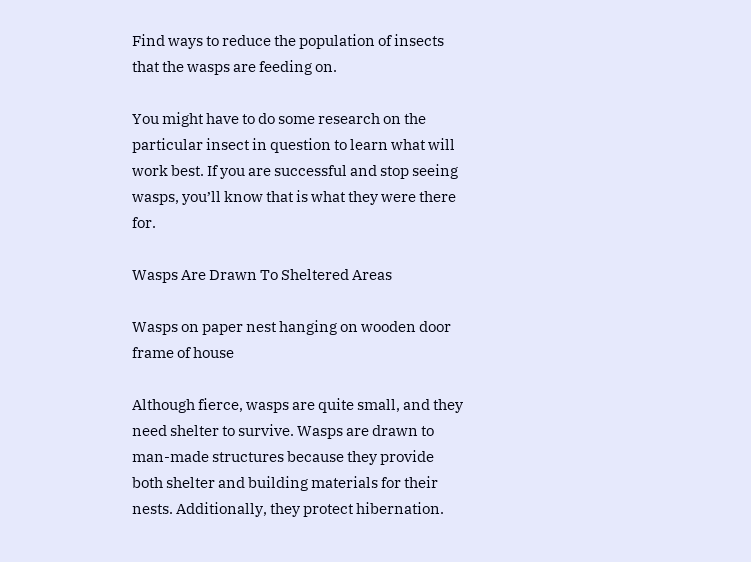Find ways to reduce the population of insects that the wasps are feeding on.

You might have to do some research on the particular insect in question to learn what will work best. If you are successful and stop seeing wasps, you’ll know that is what they were there for.

Wasps Are Drawn To Sheltered Areas

Wasps on paper nest hanging on wooden door frame of house

Although fierce, wasps are quite small, and they need shelter to survive. Wasps are drawn to man-made structures because they provide both shelter and building materials for their nests. Additionally, they protect hibernation.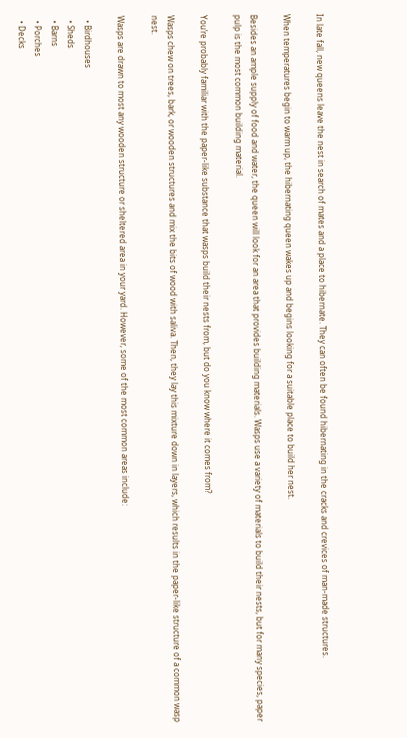In late fall, new queens leave the nest in search of mates and a place to hibernate. They can often be found hibernating in the cracks and crevices of man-made structures.

When temperatures begin to warm up, the hibernating queen wakes up and begins looking for a suitable place to build her nest.

Besides an ample supply of food and water, the queen will look for an area that provides building materials. Wasps use a variety of materials to build their nests, but for many species, paper pulp is the most common building material.

You’re probably familiar with the paper-like substance that wasps build their nests from, but do you know where it comes from?

Wasps chew on trees, bark, or wooden structures and mix the bits of wood with saliva. Then, they lay this mixture down in layers, which results in the paper-like structure of a common wasp nest.

Wasps are drawn to most any wooden structure or sheltered area in your yard. However, some of the most common areas include:

  • Birdhouses
  • Sheds
  • Barns
  • Porches
  • Decks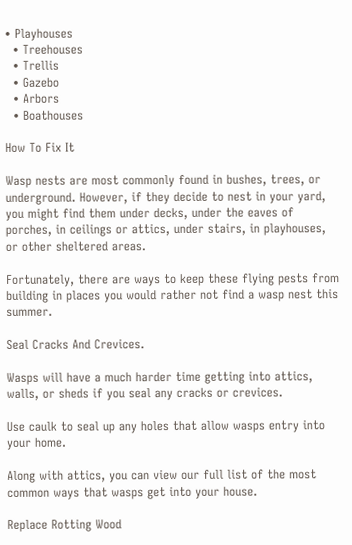• Playhouses
  • Treehouses
  • Trellis
  • Gazebo
  • Arbors
  • Boathouses

How To Fix It

Wasp nests are most commonly found in bushes, trees, or underground. However, if they decide to nest in your yard, you might find them under decks, under the eaves of porches, in ceilings or attics, under stairs, in playhouses, or other sheltered areas.

Fortunately, there are ways to keep these flying pests from building in places you would rather not find a wasp nest this summer.

Seal Cracks And Crevices.

Wasps will have a much harder time getting into attics, walls, or sheds if you seal any cracks or crevices.

Use caulk to seal up any holes that allow wasps entry into your home.

Along with attics, you can view our full list of the most common ways that wasps get into your house.

Replace Rotting Wood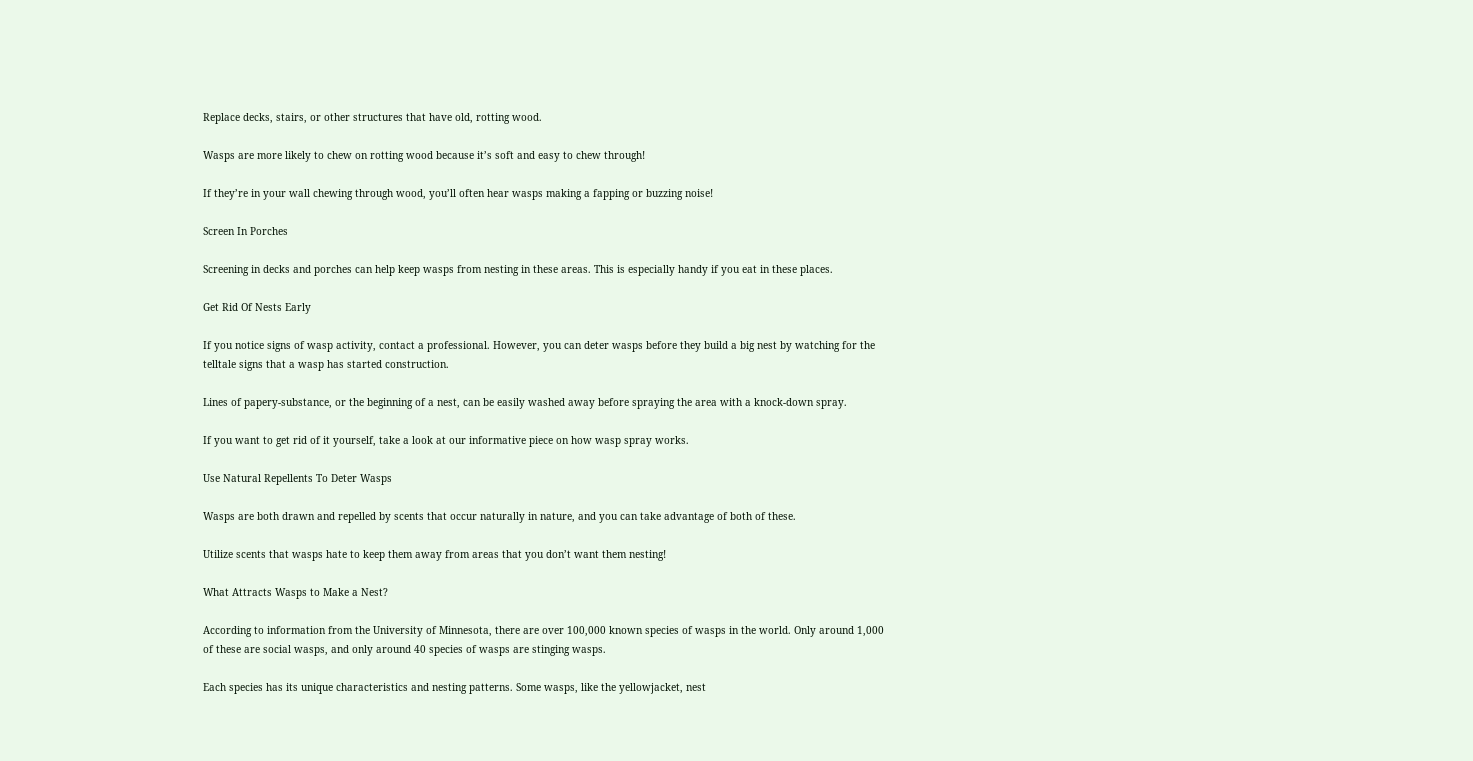Replace decks, stairs, or other structures that have old, rotting wood.

Wasps are more likely to chew on rotting wood because it’s soft and easy to chew through!

If they’re in your wall chewing through wood, you’ll often hear wasps making a fapping or buzzing noise!

Screen In Porches

Screening in decks and porches can help keep wasps from nesting in these areas. This is especially handy if you eat in these places.

Get Rid Of Nests Early

If you notice signs of wasp activity, contact a professional. However, you can deter wasps before they build a big nest by watching for the telltale signs that a wasp has started construction.

Lines of papery-substance, or the beginning of a nest, can be easily washed away before spraying the area with a knock-down spray.

If you want to get rid of it yourself, take a look at our informative piece on how wasp spray works.

Use Natural Repellents To Deter Wasps

Wasps are both drawn and repelled by scents that occur naturally in nature, and you can take advantage of both of these.

Utilize scents that wasps hate to keep them away from areas that you don’t want them nesting!

What Attracts Wasps to Make a Nest?

According to information from the University of Minnesota, there are over 100,000 known species of wasps in the world. Only around 1,000 of these are social wasps, and only around 40 species of wasps are stinging wasps.

Each species has its unique characteristics and nesting patterns. Some wasps, like the yellowjacket, nest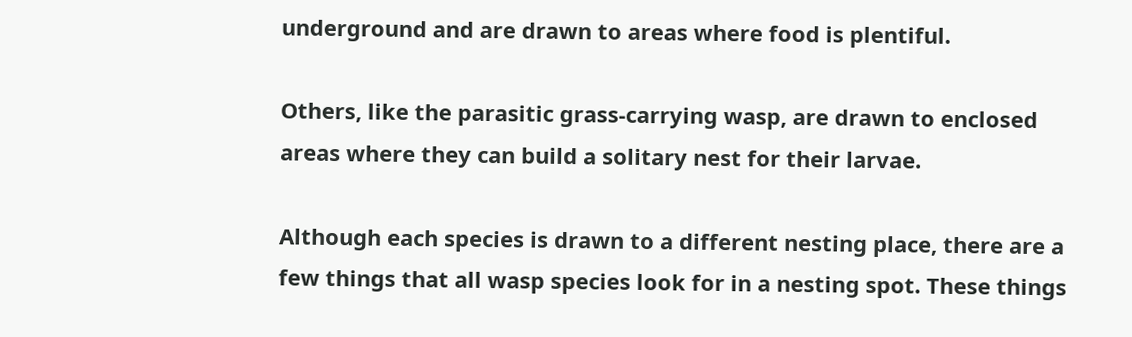underground and are drawn to areas where food is plentiful.

Others, like the parasitic grass-carrying wasp, are drawn to enclosed areas where they can build a solitary nest for their larvae.

Although each species is drawn to a different nesting place, there are a few things that all wasp species look for in a nesting spot. These things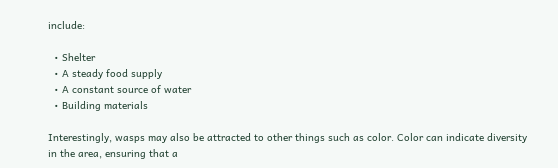include:

  • Shelter
  • A steady food supply
  • A constant source of water
  • Building materials

Interestingly, wasps may also be attracted to other things such as color. Color can indicate diversity in the area, ensuring that a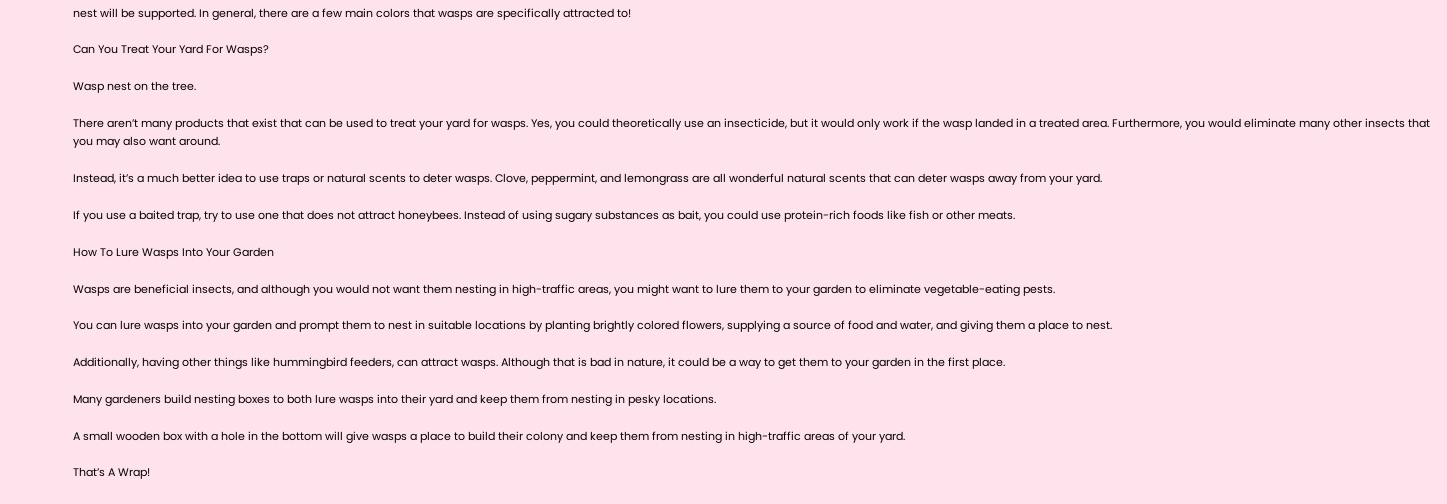nest will be supported. In general, there are a few main colors that wasps are specifically attracted to!

Can You Treat Your Yard For Wasps?

Wasp nest on the tree.

There aren’t many products that exist that can be used to treat your yard for wasps. Yes, you could theoretically use an insecticide, but it would only work if the wasp landed in a treated area. Furthermore, you would eliminate many other insects that you may also want around.

Instead, it’s a much better idea to use traps or natural scents to deter wasps. Clove, peppermint, and lemongrass are all wonderful natural scents that can deter wasps away from your yard.

If you use a baited trap, try to use one that does not attract honeybees. Instead of using sugary substances as bait, you could use protein-rich foods like fish or other meats.

How To Lure Wasps Into Your Garden

Wasps are beneficial insects, and although you would not want them nesting in high-traffic areas, you might want to lure them to your garden to eliminate vegetable-eating pests.

You can lure wasps into your garden and prompt them to nest in suitable locations by planting brightly colored flowers, supplying a source of food and water, and giving them a place to nest.

Additionally, having other things like hummingbird feeders, can attract wasps. Although that is bad in nature, it could be a way to get them to your garden in the first place.

Many gardeners build nesting boxes to both lure wasps into their yard and keep them from nesting in pesky locations.

A small wooden box with a hole in the bottom will give wasps a place to build their colony and keep them from nesting in high-traffic areas of your yard.

That’s A Wrap!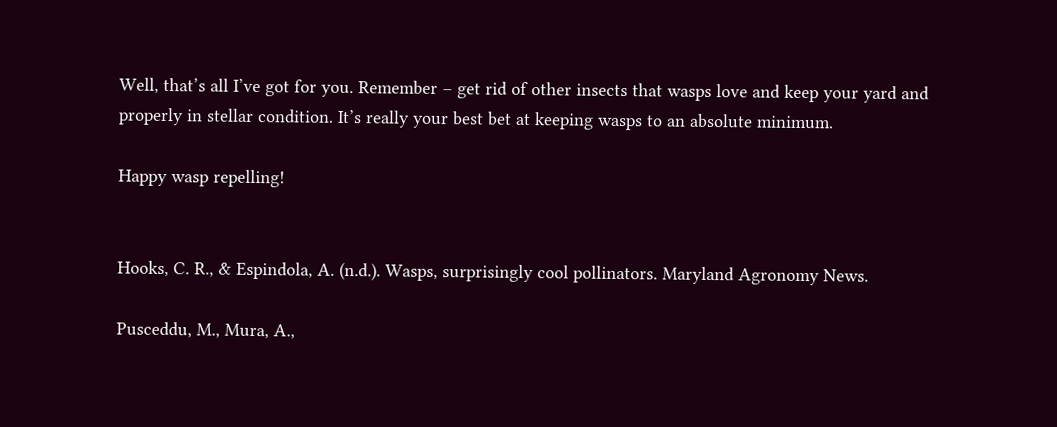Well, that’s all I’ve got for you. Remember – get rid of other insects that wasps love and keep your yard and properly in stellar condition. It’s really your best bet at keeping wasps to an absolute minimum.

Happy wasp repelling!


Hooks, C. R., & Espindola, A. (n.d.). Wasps, surprisingly cool pollinators. Maryland Agronomy News.

Pusceddu, M., Mura, A.,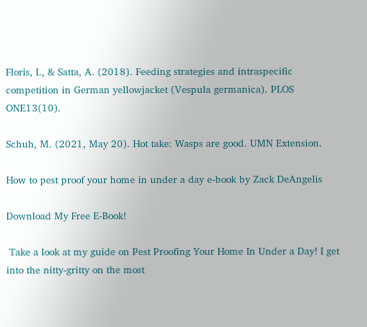Floris, I., & Satta, A. (2018). Feeding strategies and intraspecific competition in German yellowjacket (Vespula germanica). PLOS ONE13(10).

Schuh, M. (2021, May 20). Hot take: Wasps are good. UMN Extension.

How to pest proof your home in under a day e-book by Zack DeAngelis

Download My Free E-Book!

 Take a look at my guide on Pest Proofing Your Home In Under a Day! I get into the nitty-gritty on the most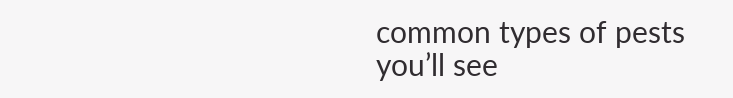common types of pests you’ll see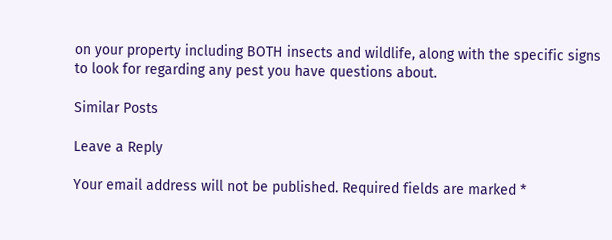on your property including BOTH insects and wildlife, along with the specific signs to look for regarding any pest you have questions about.

Similar Posts

Leave a Reply

Your email address will not be published. Required fields are marked *